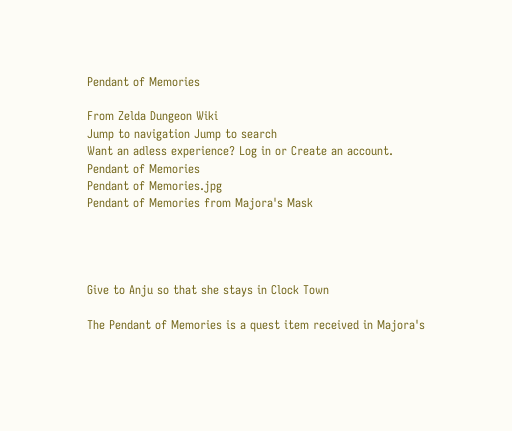Pendant of Memories

From Zelda Dungeon Wiki
Jump to navigation Jump to search
Want an adless experience? Log in or Create an account.
Pendant of Memories
Pendant of Memories.jpg
Pendant of Memories from Majora's Mask




Give to Anju so that she stays in Clock Town

The Pendant of Memories is a quest item received in Majora's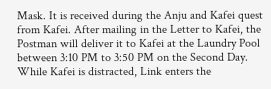Mask. It is received during the Anju and Kafei quest from Kafei. After mailing in the Letter to Kafei, the Postman will deliver it to Kafei at the Laundry Pool between 3:10 PM to 3:50 PM on the Second Day. While Kafei is distracted, Link enters the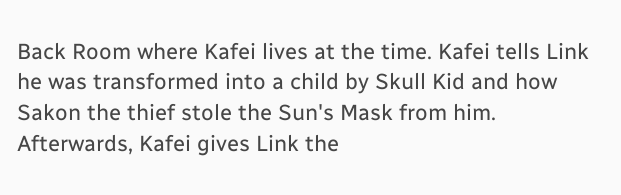Back Room where Kafei lives at the time. Kafei tells Link he was transformed into a child by Skull Kid and how Sakon the thief stole the Sun's Mask from him. Afterwards, Kafei gives Link the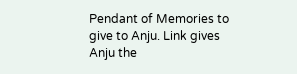Pendant of Memories to give to Anju. Link gives Anju the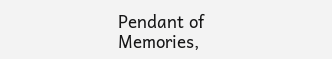Pendant of Memories,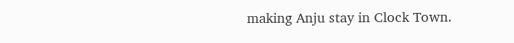making Anju stay in Clock Town.